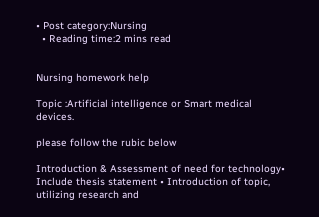• Post category:Nursing
  • Reading time:2 mins read


Nursing homework help

Topic :Artificial intelligence or Smart medical devices.

please follow the rubic below

Introduction & Assessment of need for technology• Include thesis statement • Introduction of topic, utilizing research and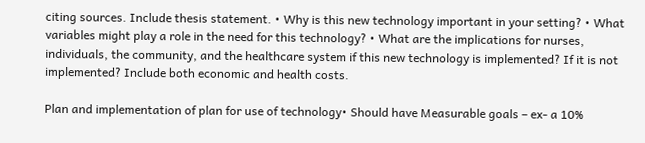citing sources. Include thesis statement. • Why is this new technology important in your setting? • What variables might play a role in the need for this technology? • What are the implications for nurses, individuals, the community, and the healthcare system if this new technology is implemented? If it is not implemented? Include both economic and health costs.

Plan and implementation of plan for use of technology• Should have Measurable goals – ex- a 10%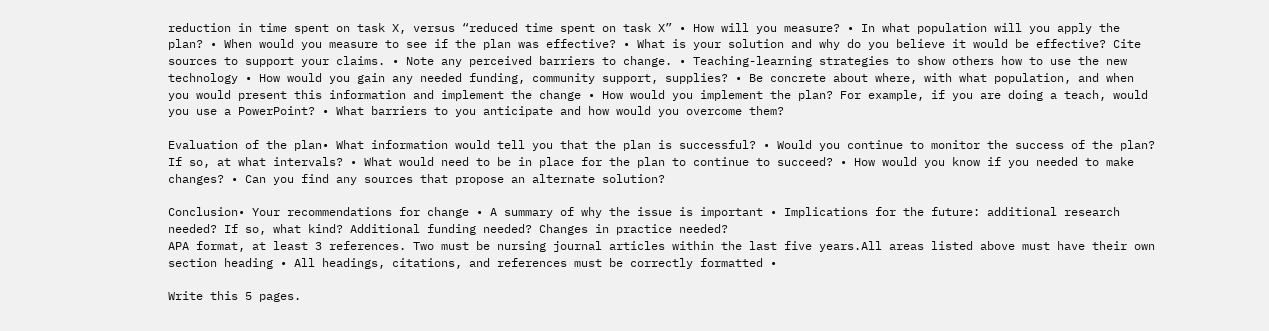reduction in time spent on task X, versus “reduced time spent on task X” • How will you measure? • In what population will you apply the plan? • When would you measure to see if the plan was effective? • What is your solution and why do you believe it would be effective? Cite sources to support your claims. • Note any perceived barriers to change. • Teaching-learning strategies to show others how to use the new technology • How would you gain any needed funding, community support, supplies? • Be concrete about where, with what population, and when you would present this information and implement the change • How would you implement the plan? For example, if you are doing a teach, would you use a PowerPoint? • What barriers to you anticipate and how would you overcome them?

Evaluation of the plan• What information would tell you that the plan is successful? • Would you continue to monitor the success of the plan? If so, at what intervals? • What would need to be in place for the plan to continue to succeed? • How would you know if you needed to make changes? • Can you find any sources that propose an alternate solution?

Conclusion• Your recommendations for change • A summary of why the issue is important • Implications for the future: additional research needed? If so, what kind? Additional funding needed? Changes in practice needed?
APA format, at least 3 references. Two must be nursing journal articles within the last five years.All areas listed above must have their own section heading • All headings, citations, and references must be correctly formatted •

Write this 5 pages.